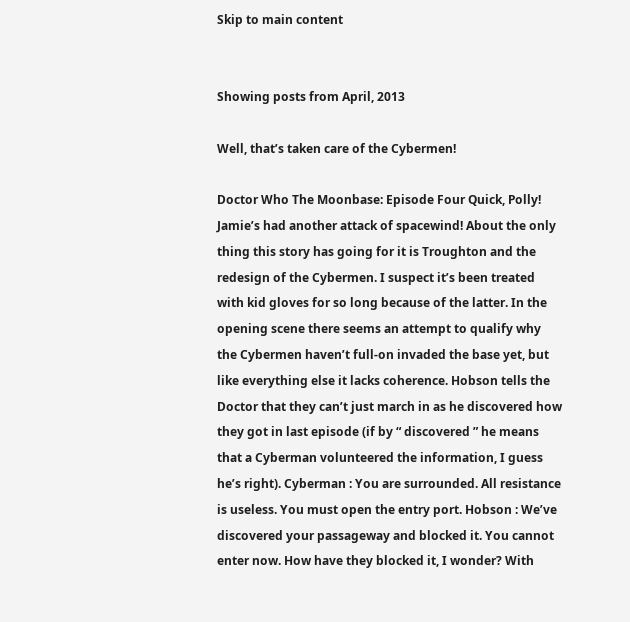Skip to main content


Showing posts from April, 2013

Well, that’s taken care of the Cybermen!

Doctor Who The Moonbase: Episode Four Quick, Polly! Jamie’s had another attack of spacewind! About the only thing this story has going for it is Troughton and the redesign of the Cybermen. I suspect it’s been treated with kid gloves for so long because of the latter. In the opening scene there seems an attempt to qualify why the Cybermen haven’t full-on invaded the base yet, but like everything else it lacks coherence. Hobson tells the Doctor that they can’t just march in as he discovered how they got in last episode (if by “ discovered ” he means that a Cyberman volunteered the information, I guess he’s right). Cyberman : You are surrounded. All resistance is useless. You must open the entry port. Hobson : We’ve discovered your passageway and blocked it. You cannot enter now. How have they blocked it, I wonder? With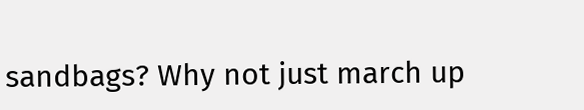sandbags? Why not just march up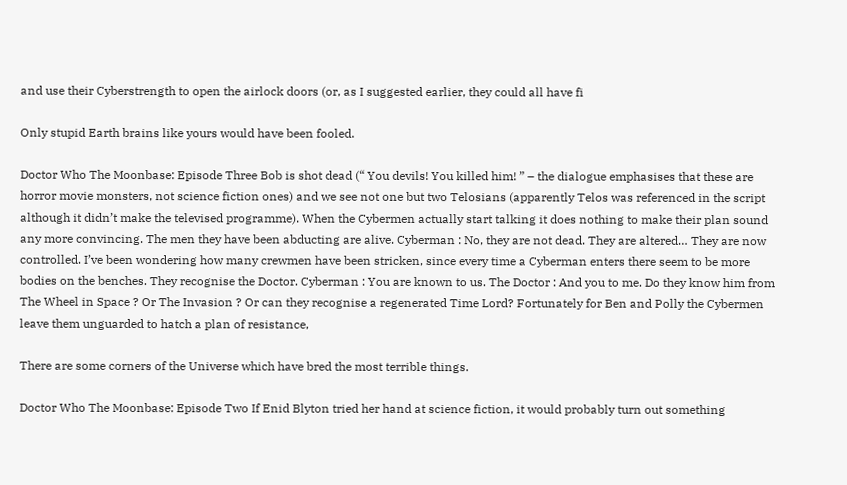and use their Cyberstrength to open the airlock doors (or, as I suggested earlier, they could all have fi

Only stupid Earth brains like yours would have been fooled.

Doctor Who The Moonbase: Episode Three Bob is shot dead (“ You devils! You killed him! ” – the dialogue emphasises that these are horror movie monsters, not science fiction ones) and we see not one but two Telosians (apparently Telos was referenced in the script although it didn’t make the televised programme). When the Cybermen actually start talking it does nothing to make their plan sound any more convincing. The men they have been abducting are alive. Cyberman : No, they are not dead. They are altered… They are now controlled. I’ve been wondering how many crewmen have been stricken, since every time a Cyberman enters there seem to be more bodies on the benches. They recognise the Doctor. Cyberman : You are known to us. The Doctor : And you to me. Do they know him from The Wheel in Space ? Or The Invasion ? Or can they recognise a regenerated Time Lord? Fortunately for Ben and Polly the Cybermen leave them unguarded to hatch a plan of resistance,

There are some corners of the Universe which have bred the most terrible things.

Doctor Who The Moonbase: Episode Two If Enid Blyton tried her hand at science fiction, it would probably turn out something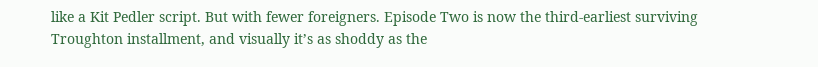like a Kit Pedler script. But with fewer foreigners. Episode Two is now the third-earliest surviving Troughton installment, and visually it’s as shoddy as the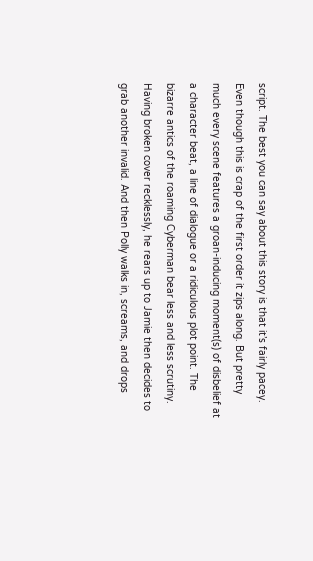script. The best you can say about this story is that it’s fairly pacey. Even though this is crap of the first order it zips along. But pretty much every scene features a groan-inducing moment(s) of disbelief at a character beat, a line of dialogue or a ridiculous plot point. The bizarre antics of the roaming Cyberman bear less and less scrutiny. Having broken cover recklessly, he rears up to Jamie then decides to grab another invalid. And then Polly walks in, screams, and drops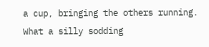a cup, bringing the others running. What a silly sodding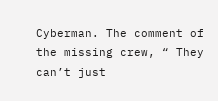Cyberman. The comment of the missing crew, “ They can’t just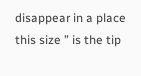disappear in a place this size ” is the tip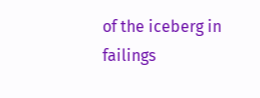of the iceberg in failings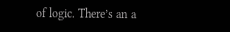of logic. There’s an a